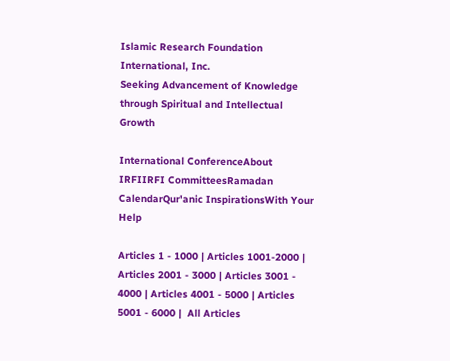Islamic Research Foundation International, Inc.
Seeking Advancement of Knowledge through Spiritual and Intellectual Growth

International ConferenceAbout IRFIIRFI CommitteesRamadan CalendarQur'anic InspirationsWith Your Help

Articles 1 - 1000 | Articles 1001-2000 | Articles 2001 - 3000 | Articles 3001 - 4000 | Articles 4001 - 5000 | Articles 5001 - 6000 |  All Articles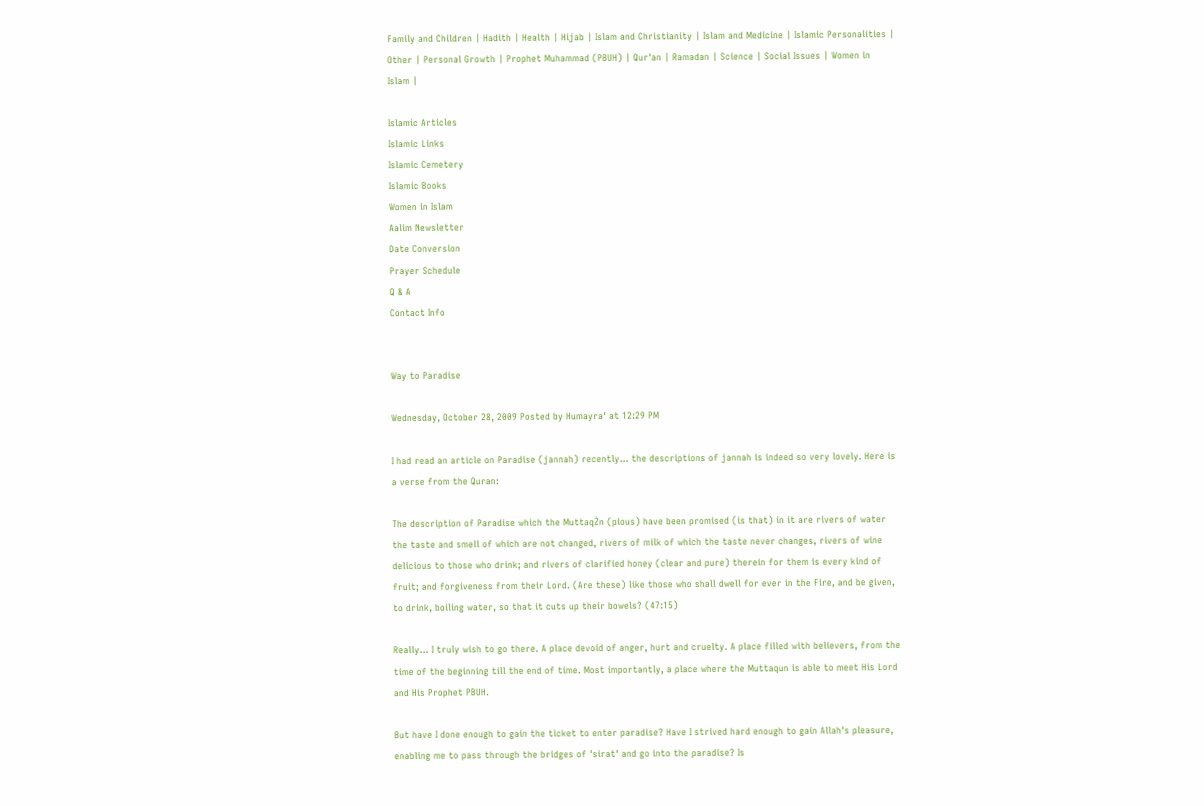Family and Children | Hadith | Health | Hijab | Islam and Christianity | Islam and Medicine | Islamic Personalities | Other | Personal Growth | Prophet Muhammad (PBUH) | Qur'an | Ramadan | Science | Social Issues | Women in Islam |

Islamic Articles
Islamic Links
Islamic Cemetery
Islamic Books
Women in Islam
Aalim Newsletter
Date Conversion
Prayer Schedule
Q & A
Contact Info


Way to Paradise

Wednesday, October 28, 2009 Posted by Humayra' at 12:29 PM

I had read an article on Paradise (jannah) recently... the descriptions of jannah is indeed so very lovely. Here is a verse from the Quran:

The description of Paradise which the MuttaqŻn (pious) have been promised (is that) in it are rivers of water the taste and smell of which are not changed, rivers of milk of which the taste never changes, rivers of wine delicious to those who drink; and rivers of clarified honey (clear and pure) therein for them is every kind of fruit; and forgiveness from their Lord. (Are these) like those who shall dwell for ever in the Fire, and be given, to drink, boiling water, so that it cuts up their bowels? (47:15)

Really... I truly wish to go there. A place devoid of anger, hurt and cruelty. A place filled with believers, from the time of the beginning till the end of time. Most importantly, a place where the Muttaqun is able to meet His Lord and His Prophet PBUH.

But have I done enough to gain the ticket to enter paradise? Have I strived hard enough to gain Allah's pleasure, enabling me to pass through the bridges of 'sirat' and go into the paradise? Is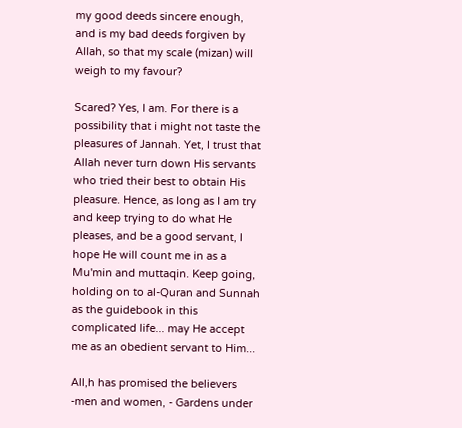my good deeds sincere enough, and is my bad deeds forgiven by Allah, so that my scale (mizan) will weigh to my favour?

Scared? Yes, I am. For there is a possibility that i might not taste the pleasures of Jannah. Yet, I trust that Allah never turn down His servants who tried their best to obtain His pleasure. Hence, as long as I am try and keep trying to do what He pleases, and be a good servant, I hope He will count me in as a Mu'min and muttaqin. Keep going, holding on to al-Quran and Sunnah as the guidebook in this complicated life... may He accept me as an obedient servant to Him...

All‚h has promised the believers -men and women, - Gardens under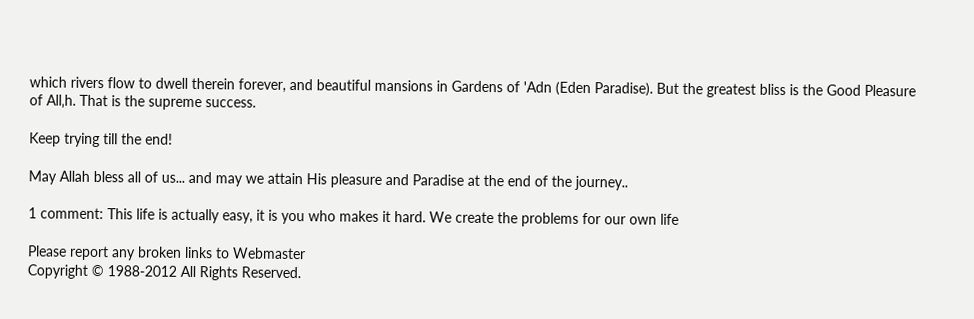which rivers flow to dwell therein forever, and beautiful mansions in Gardens of 'Adn (Eden Paradise). But the greatest bliss is the Good Pleasure of All‚h. That is the supreme success.

Keep trying till the end!

May Allah bless all of us... and may we attain His pleasure and Paradise at the end of the journey..

1 comment: This life is actually easy, it is you who makes it hard. We create the problems for our own life

Please report any broken links to Webmaster
Copyright © 1988-2012 All Rights Reserved.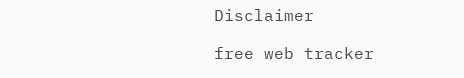Disclaimer

free web tracker